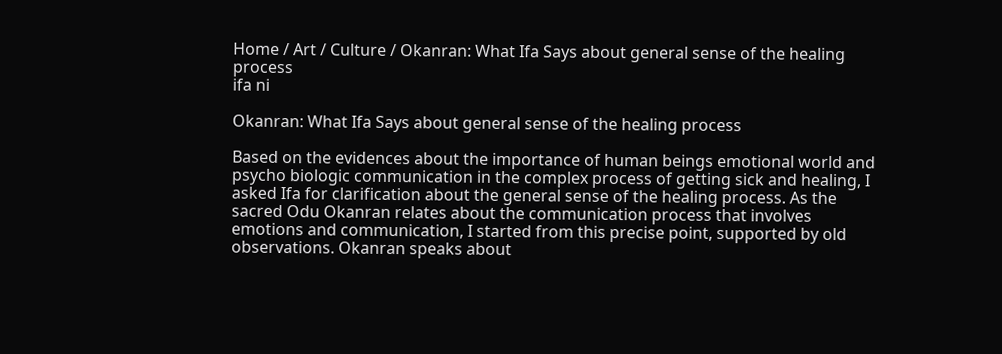Home / Art / Culture / Okanran: What Ifa Says about general sense of the healing process
ifa ni

Okanran: What Ifa Says about general sense of the healing process

Based on the evidences about the importance of human beings emotional world and psycho biologic communication in the complex process of getting sick and healing, I asked Ifa for clarification about the general sense of the healing process. As the sacred Odu Okanran relates about the communication process that involves emotions and communication, I started from this precise point, supported by old observations. Okanran speaks about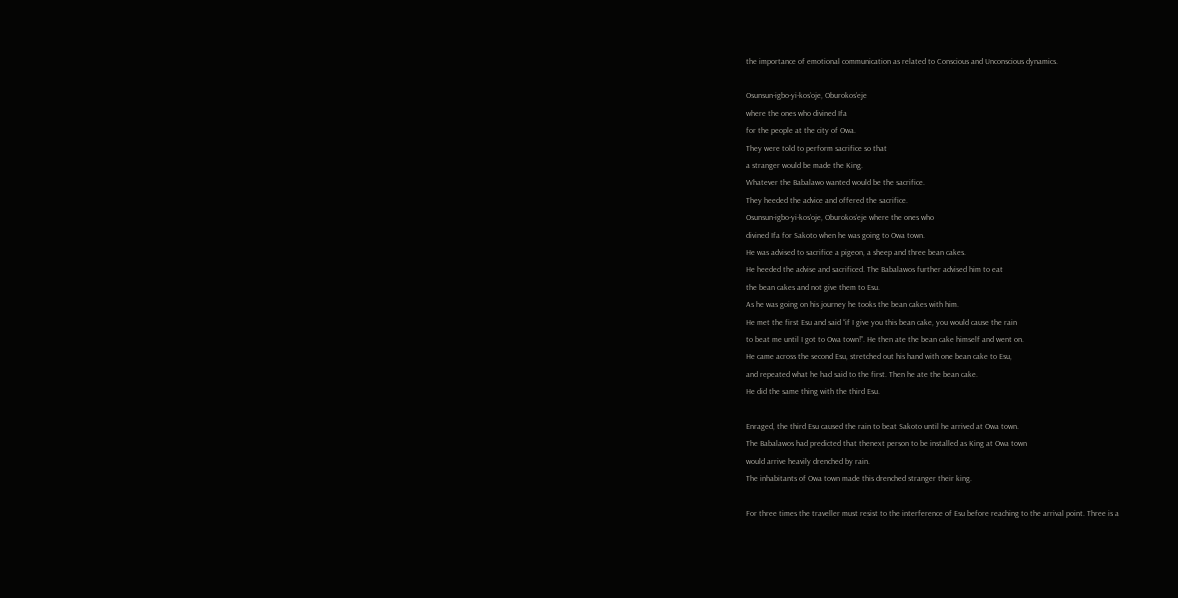the importance of emotional communication as related to Conscious and Unconscious dynamics.

Osunsun-igbo-yi-kos’oje, Oburokos’eje
where the ones who divined Ifa
for the people at the city of Owa.
They were told to perform sacrifice so that
a stranger would be made the King.
Whatever the Babalawo wanted would be the sacrifice.
They heeded the advice and offered the sacrifice.
Osunsun-igbo-yi-kos’oje, Oburokos’eje where the ones who
divined Ifa for Sakoto when he was going to Owa town.
He was advised to sacrifice a pigeon, a sheep and three bean cakes.
He heeded the advise and sacrificed. The Babalawos further advised him to eat
the bean cakes and not give them to Esu.
As he was going on his journey he tooks the bean cakes with him.
He met the first Esu and said “if I give you this bean cake, you would cause the rain
to beat me until I got to Owa town!”. He then ate the bean cake himself and went on.
He came across the second Esu, stretched out his hand with one bean cake to Esu,
and repeated what he had said to the first. Then he ate the bean cake.
He did the same thing with the third Esu.

Enraged, the third Esu caused the rain to beat Sakoto until he arrived at Owa town.
The Babalawos had predicted that thenext person to be installed as King at Owa town
would arrive heavily drenched by rain.
The inhabitants of Owa town made this drenched stranger their king.

For three times the traveller must resist to the interference of Esu before reaching to the arrival point. Three is a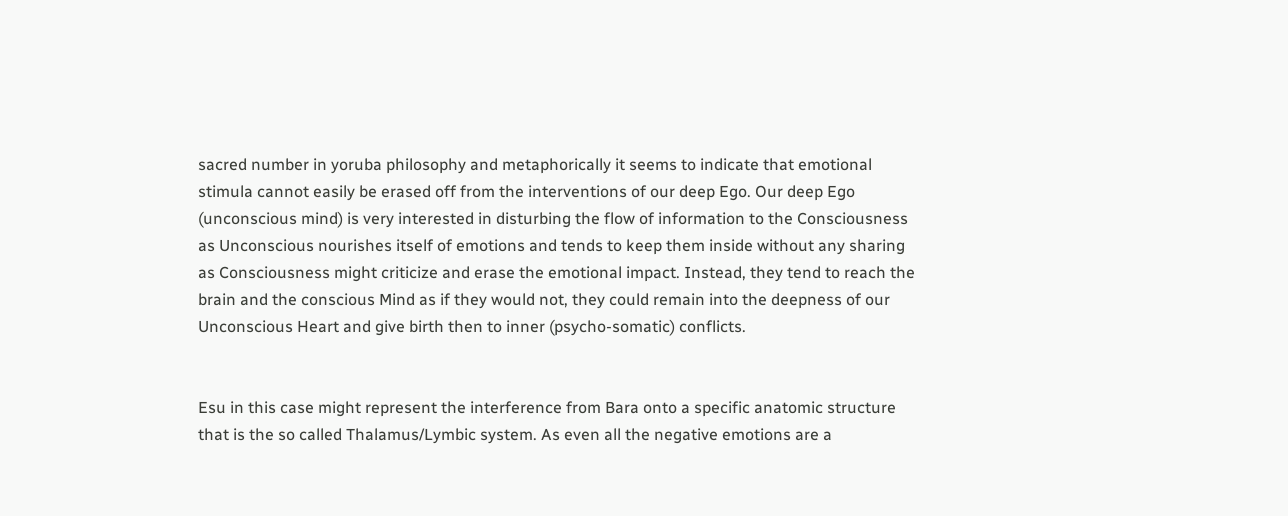sacred number in yoruba philosophy and metaphorically it seems to indicate that emotional stimula cannot easily be erased off from the interventions of our deep Ego. Our deep Ego (unconscious mind) is very interested in disturbing the flow of information to the Consciousness as Unconscious nourishes itself of emotions and tends to keep them inside without any sharing as Consciousness might criticize and erase the emotional impact. Instead, they tend to reach the brain and the conscious Mind as if they would not, they could remain into the deepness of our Unconscious Heart and give birth then to inner (psycho-somatic) conflicts.


Esu in this case might represent the interference from Bara onto a specific anatomic structure that is the so called Thalamus/Lymbic system. As even all the negative emotions are a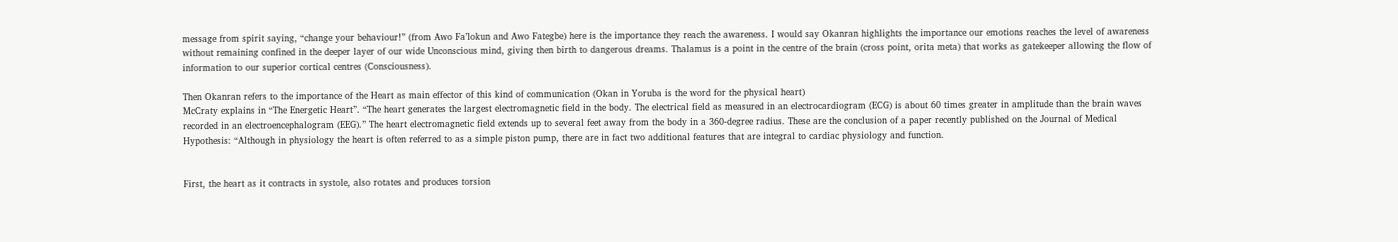message from spirit saying, “change your behaviour!” (from Awo Fa’lokun and Awo Fategbe) here is the importance they reach the awareness. I would say Okanran highlights the importance our emotions reaches the level of awareness without remaining confined in the deeper layer of our wide Unconscious mind, giving then birth to dangerous dreams. Thalamus is a point in the centre of the brain (cross point, orita meta) that works as gatekeeper allowing the flow of information to our superior cortical centres (Consciousness).

Then Okanran refers to the importance of the Heart as main effector of this kind of communication (Okan in Yoruba is the word for the physical heart)
McCraty explains in “The Energetic Heart”. “The heart generates the largest electromagnetic field in the body. The electrical field as measured in an electrocardiogram (ECG) is about 60 times greater in amplitude than the brain waves recorded in an electroencephalogram (EEG).” The heart electromagnetic field extends up to several feet away from the body in a 360-degree radius. These are the conclusion of a paper recently published on the Journal of Medical Hypothesis: “Although in physiology the heart is often referred to as a simple piston pump, there are in fact two additional features that are integral to cardiac physiology and function.


First, the heart as it contracts in systole, also rotates and produces torsion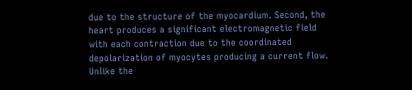due to the structure of the myocardium. Second, the heart produces a significant electromagnetic field with each contraction due to the coordinated depolarization of myocytes producing a current flow. Unlike the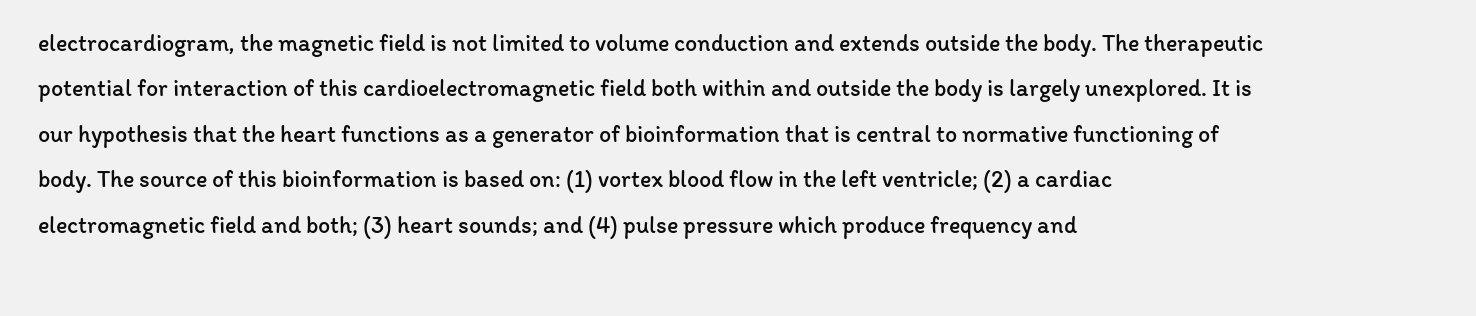electrocardiogram, the magnetic field is not limited to volume conduction and extends outside the body. The therapeutic potential for interaction of this cardioelectromagnetic field both within and outside the body is largely unexplored. It is our hypothesis that the heart functions as a generator of bioinformation that is central to normative functioning of body. The source of this bioinformation is based on: (1) vortex blood flow in the left ventricle; (2) a cardiac electromagnetic field and both; (3) heart sounds; and (4) pulse pressure which produce frequency and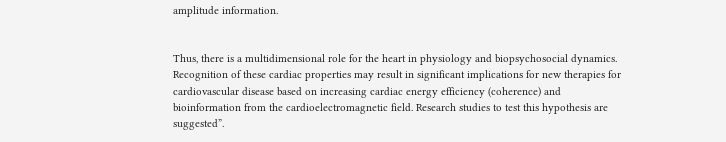amplitude information.


Thus, there is a multidimensional role for the heart in physiology and biopsychosocial dynamics. Recognition of these cardiac properties may result in significant implications for new therapies for cardiovascular disease based on increasing cardiac energy efficiency (coherence) and bioinformation from the cardioelectromagnetic field. Research studies to test this hypothesis are suggested”.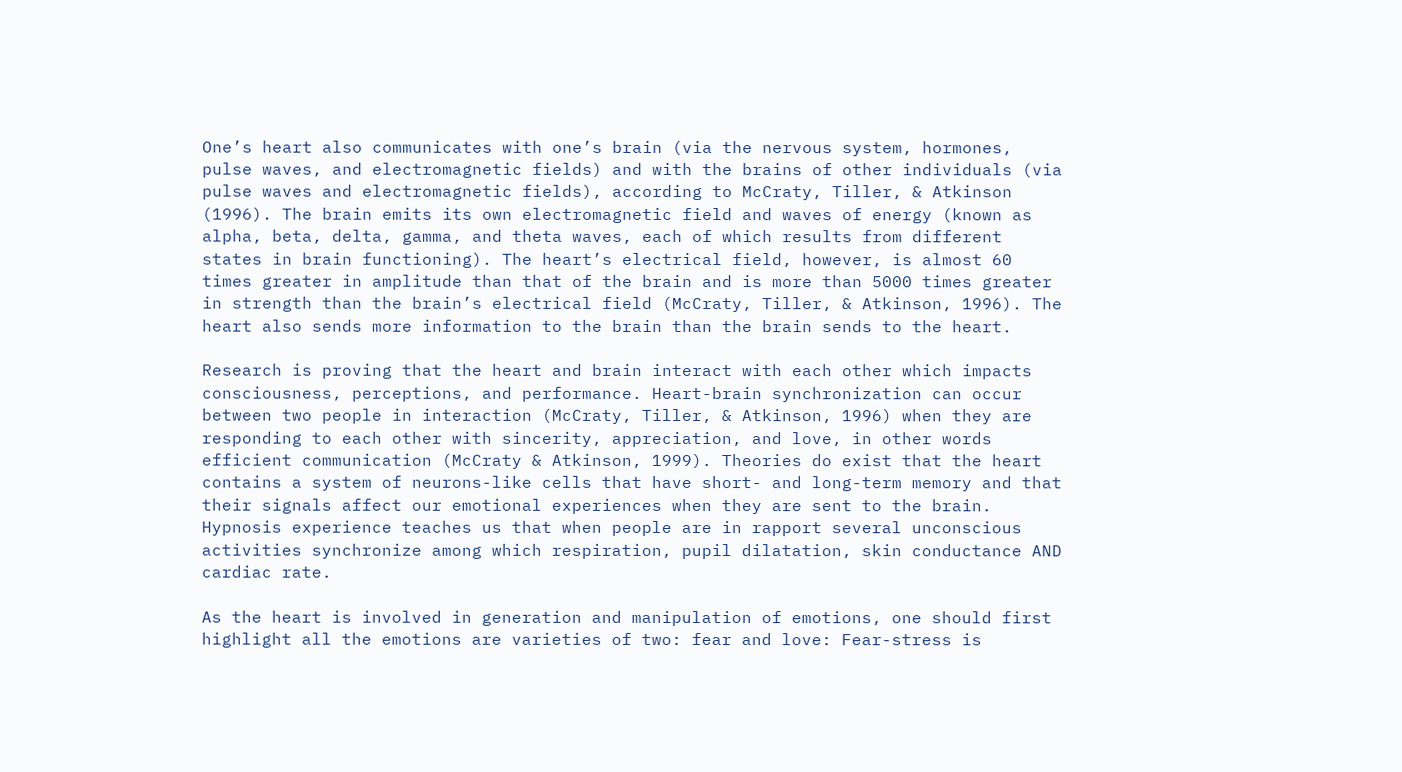One’s heart also communicates with one’s brain (via the nervous system, hormones, pulse waves, and electromagnetic fields) and with the brains of other individuals (via pulse waves and electromagnetic fields), according to McCraty, Tiller, & Atkinson (1996). The brain emits its own electromagnetic field and waves of energy (known as alpha, beta, delta, gamma, and theta waves, each of which results from different states in brain functioning). The heart’s electrical field, however, is almost 60 times greater in amplitude than that of the brain and is more than 5000 times greater in strength than the brain’s electrical field (McCraty, Tiller, & Atkinson, 1996). The heart also sends more information to the brain than the brain sends to the heart.

Research is proving that the heart and brain interact with each other which impacts consciousness, perceptions, and performance. Heart-brain synchronization can occur between two people in interaction (McCraty, Tiller, & Atkinson, 1996) when they are responding to each other with sincerity, appreciation, and love, in other words efficient communication (McCraty & Atkinson, 1999). Theories do exist that the heart contains a system of neurons-like cells that have short- and long-term memory and that their signals affect our emotional experiences when they are sent to the brain. Hypnosis experience teaches us that when people are in rapport several unconscious activities synchronize among which respiration, pupil dilatation, skin conductance AND cardiac rate.

As the heart is involved in generation and manipulation of emotions, one should first highlight all the emotions are varieties of two: fear and love: Fear-stress is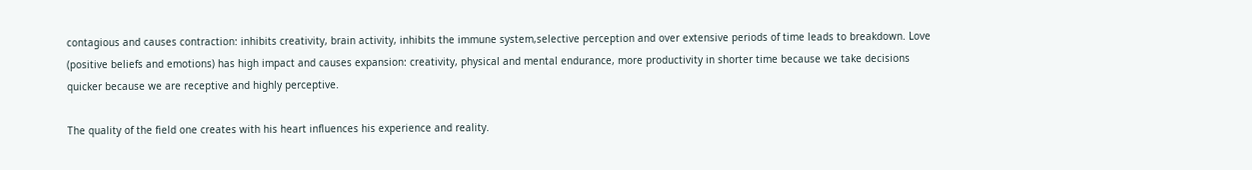contagious and causes contraction: inhibits creativity, brain activity, inhibits the immune system,selective perception and over extensive periods of time leads to breakdown. Love (positive beliefs and emotions) has high impact and causes expansion: creativity, physical and mental endurance, more productivity in shorter time because we take decisions quicker because we are receptive and highly perceptive.

The quality of the field one creates with his heart influences his experience and reality.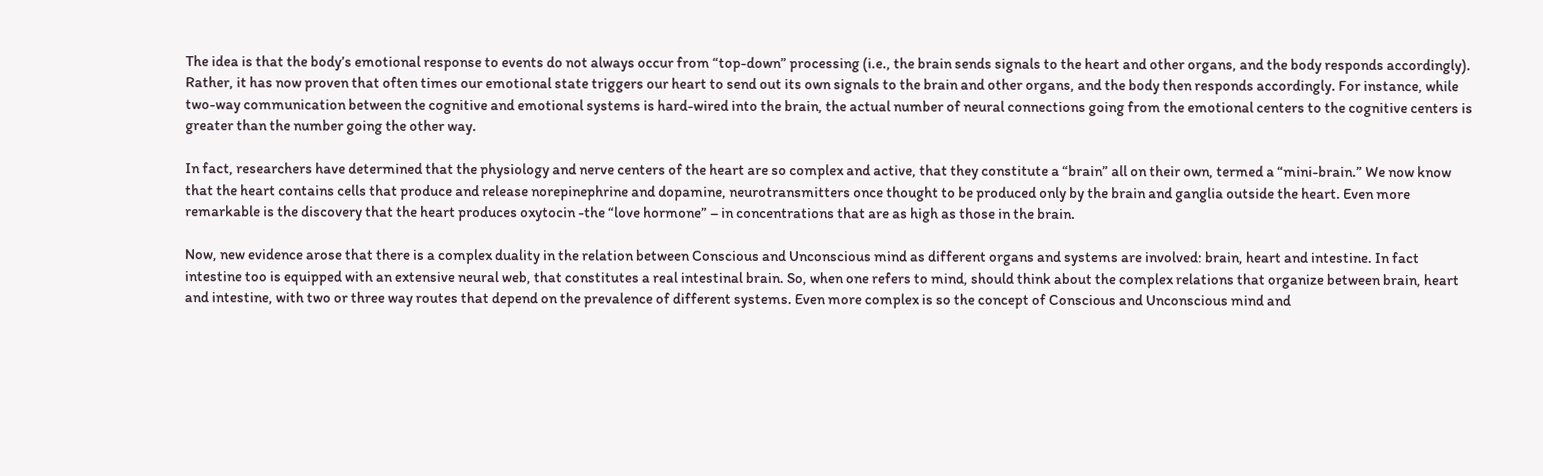The idea is that the body’s emotional response to events do not always occur from “top-down” processing (i.e., the brain sends signals to the heart and other organs, and the body responds accordingly). Rather, it has now proven that often times our emotional state triggers our heart to send out its own signals to the brain and other organs, and the body then responds accordingly. For instance, while two-way communication between the cognitive and emotional systems is hard-wired into the brain, the actual number of neural connections going from the emotional centers to the cognitive centers is greater than the number going the other way.

In fact, researchers have determined that the physiology and nerve centers of the heart are so complex and active, that they constitute a “brain” all on their own, termed a “mini-brain.” We now know that the heart contains cells that produce and release norepinephrine and dopamine, neurotransmitters once thought to be produced only by the brain and ganglia outside the heart. Even more remarkable is the discovery that the heart produces oxytocin -the “love hormone” – in concentrations that are as high as those in the brain.

Now, new evidence arose that there is a complex duality in the relation between Conscious and Unconscious mind as different organs and systems are involved: brain, heart and intestine. In fact intestine too is equipped with an extensive neural web, that constitutes a real intestinal brain. So, when one refers to mind, should think about the complex relations that organize between brain, heart and intestine, with two or three way routes that depend on the prevalence of different systems. Even more complex is so the concept of Conscious and Unconscious mind and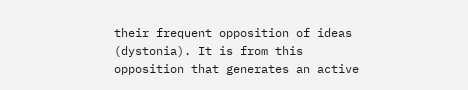their frequent opposition of ideas (dystonia). It is from this opposition that generates an active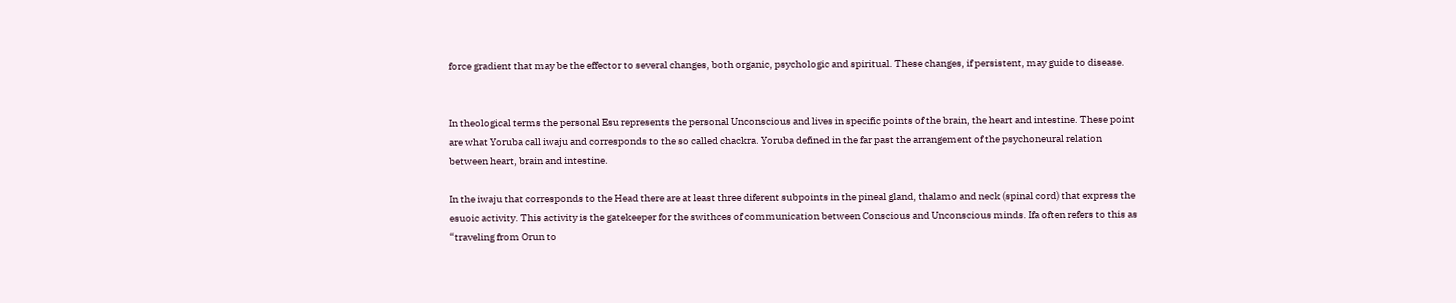force gradient that may be the effector to several changes, both organic, psychologic and spiritual. These changes, if persistent, may guide to disease.


In theological terms the personal Esu represents the personal Unconscious and lives in specific points of the brain, the heart and intestine. These point are what Yoruba call iwaju and corresponds to the so called chackra. Yoruba defined in the far past the arrangement of the psychoneural relation between heart, brain and intestine.

In the iwaju that corresponds to the Head there are at least three diferent subpoints in the pineal gland, thalamo and neck (spinal cord) that express the esuoic activity. This activity is the gatekeeper for the swithces of communication between Conscious and Unconscious minds. Ifa often refers to this as “traveling from Orun to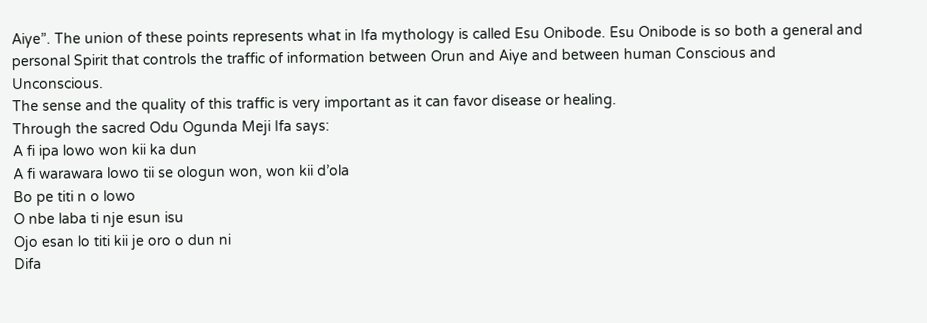Aiye”. The union of these points represents what in Ifa mythology is called Esu Onibode. Esu Onibode is so both a general and personal Spirit that controls the traffic of information between Orun and Aiye and between human Conscious and Unconscious.
The sense and the quality of this traffic is very important as it can favor disease or healing.
Through the sacred Odu Ogunda Meji Ifa says:
A fi ipa lowo won kii ka dun
A fi warawara lowo tii se ologun won, won kii d’ola
Bo pe titi n o lowo
O nbe laba ti nje esun isu
Ojo esan lo titi kii je oro o dun ni
Difa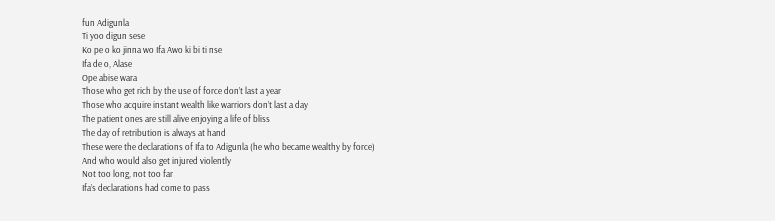fun Adigunla
Ti yoo digun sese
Ko pe o ko jinna wo Ifa Awo ki bi ti nse
Ifa de o, Alase
Ope abise wara
Those who get rich by the use of force don’t last a year
Those who acquire instant wealth like warriors don’t last a day
The patient ones are still alive enjoying a life of bliss
The day of retribution is always at hand
These were the declarations of Ifa to Adigunla (he who became wealthy by force)
And who would also get injured violently
Not too long, not too far
Ifa’s declarations had come to pass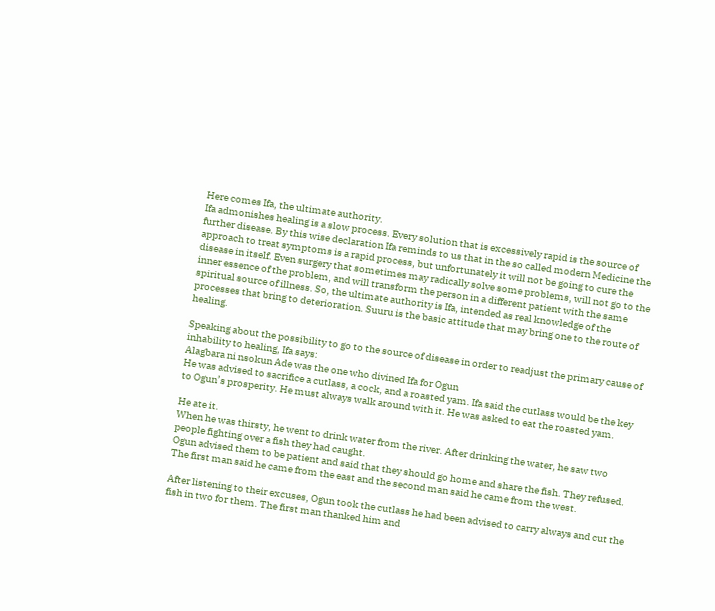Here comes Ifa, the ultimate authority.
Ifa admonishes healing is a slow process. Every solution that is excessively rapid is the source of further disease. By this wise declaration Ifa reminds to us that in the so called modern Medicine the approach to treat symptoms is a rapid process, but unfortunately it will not be going to cure the disease in itself. Even surgery that sometimes may radically solve some problems, will not go to the inner essence of the problem, and will transform the person in a different patient with the same spiritual source of illness. So, the ultimate authority is Ifa, intended as real knowledge of the processes that bring to deterioration. Suuru is the basic attitude that may bring one to the route of healing.

Speaking about the possibility to go to the source of disease in order to readjust the primary cause of inhability to healing, Ifa says:
Alagbara ni nsokun Ade was the one who divined Ifa for Ogun
He was advised to sacrifice a cutlass, a cock, and a roasted yam. Ifa said the cutlass would be the key to Ogun’s prosperity. He must always walk around with it. He was asked to eat the roasted yam.

He ate it.
When he was thirsty, he went to drink water from the river. After drinking the water, he saw two people fighting over a fish they had caught.
Ogun advised them to be patient and said that they should go home and share the fish. They refused.
The first man said he came from the east and the second man said he came from the west.

After listening to their excuses, Ogun took the cutlass he had been advised to carry always and cut the fish in two for them. The first man thanked him and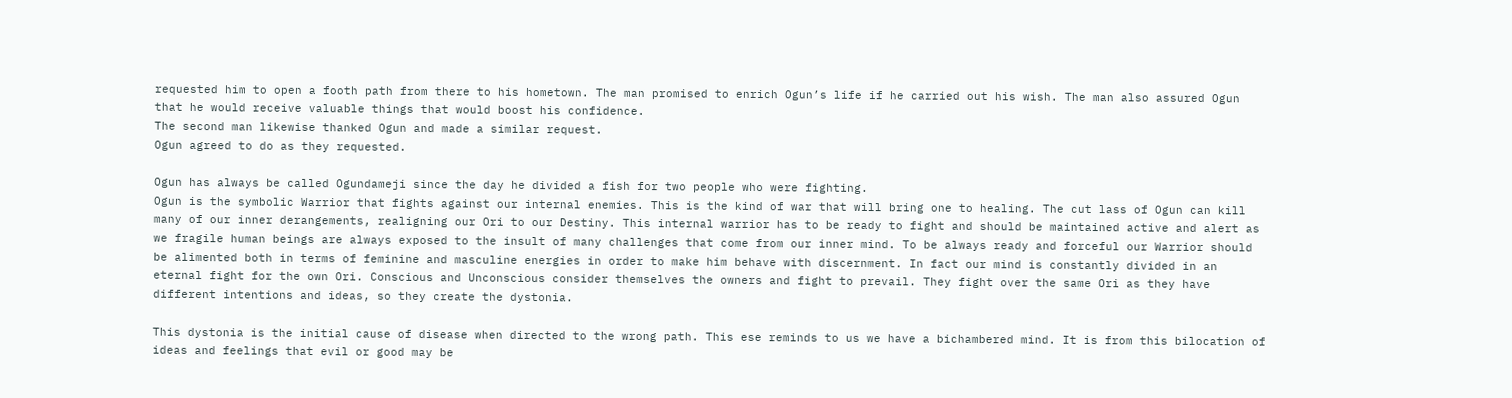requested him to open a footh path from there to his hometown. The man promised to enrich Ogun’s life if he carried out his wish. The man also assured Ogun that he would receive valuable things that would boost his confidence.
The second man likewise thanked Ogun and made a similar request.
Ogun agreed to do as they requested.

Ogun has always be called Ogundameji since the day he divided a fish for two people who were fighting.
Ogun is the symbolic Warrior that fights against our internal enemies. This is the kind of war that will bring one to healing. The cut lass of Ogun can kill many of our inner derangements, realigning our Ori to our Destiny. This internal warrior has to be ready to fight and should be maintained active and alert as we fragile human beings are always exposed to the insult of many challenges that come from our inner mind. To be always ready and forceful our Warrior should be alimented both in terms of feminine and masculine energies in order to make him behave with discernment. In fact our mind is constantly divided in an eternal fight for the own Ori. Conscious and Unconscious consider themselves the owners and fight to prevail. They fight over the same Ori as they have different intentions and ideas, so they create the dystonia.

This dystonia is the initial cause of disease when directed to the wrong path. This ese reminds to us we have a bichambered mind. It is from this bilocation of ideas and feelings that evil or good may be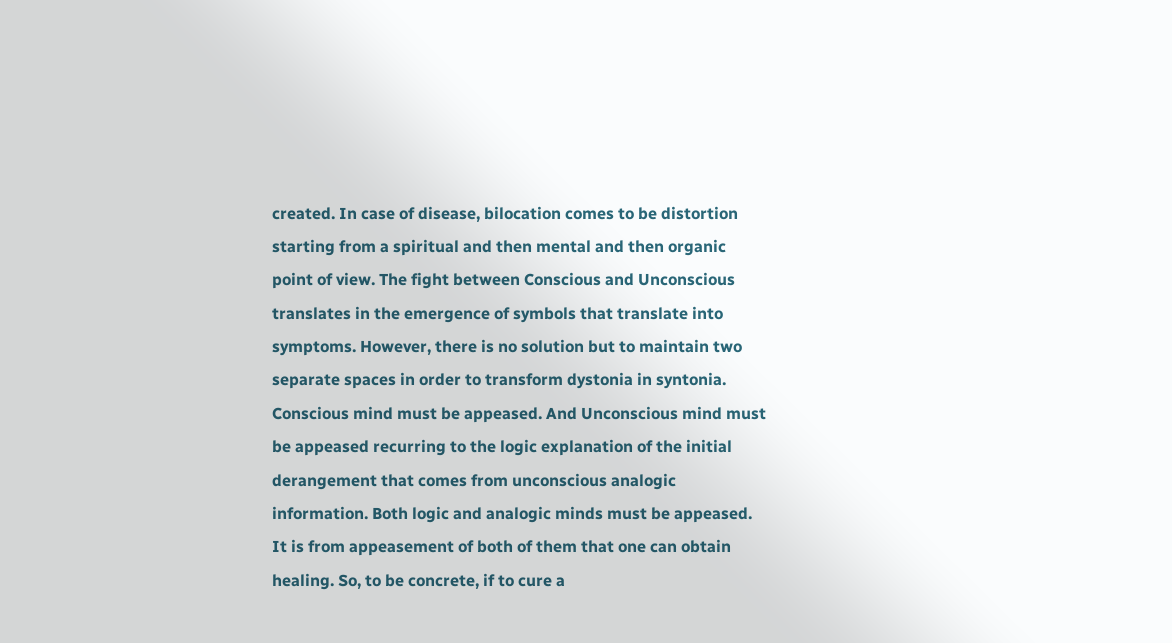created. In case of disease, bilocation comes to be distortion starting from a spiritual and then mental and then organic point of view. The fight between Conscious and Unconscious translates in the emergence of symbols that translate into symptoms. However, there is no solution but to maintain two separate spaces in order to transform dystonia in syntonia. Conscious mind must be appeased. And Unconscious mind must be appeased recurring to the logic explanation of the initial derangement that comes from unconscious analogic information. Both logic and analogic minds must be appeased. It is from appeasement of both of them that one can obtain healing. So, to be concrete, if to cure a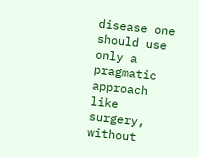disease one should use only a pragmatic approach like surgery, without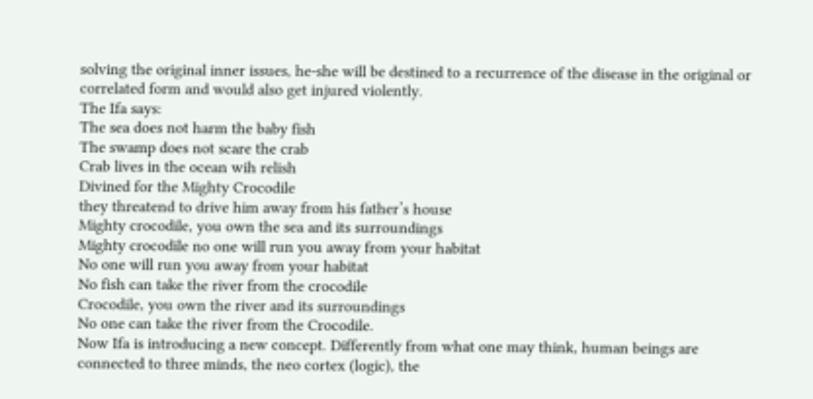solving the original inner issues, he-she will be destined to a recurrence of the disease in the original or correlated form and would also get injured violently.
The Ifa says:
The sea does not harm the baby fish
The swamp does not scare the crab
Crab lives in the ocean wih relish
Divined for the Mighty Crocodile
they threatend to drive him away from his father’s house
Mighty crocodile, you own the sea and its surroundings
Mighty crocodile no one will run you away from your habitat
No one will run you away from your habitat
No fish can take the river from the crocodile
Crocodile, you own the river and its surroundings
No one can take the river from the Crocodile.
Now Ifa is introducing a new concept. Differently from what one may think, human beings are connected to three minds, the neo cortex (logic), the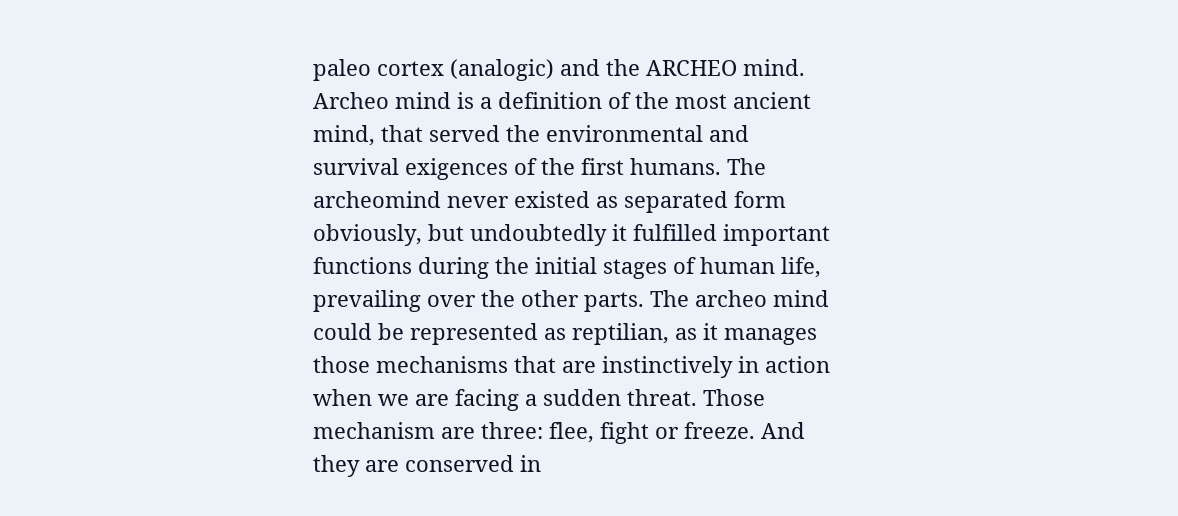paleo cortex (analogic) and the ARCHEO mind. Archeo mind is a definition of the most ancient mind, that served the environmental and survival exigences of the first humans. The archeomind never existed as separated form obviously, but undoubtedly it fulfilled important functions during the initial stages of human life, prevailing over the other parts. The archeo mind could be represented as reptilian, as it manages those mechanisms that are instinctively in action when we are facing a sudden threat. Those mechanism are three: flee, fight or freeze. And they are conserved in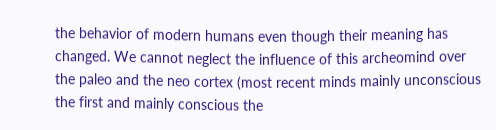the behavior of modern humans even though their meaning has changed. We cannot neglect the influence of this archeomind over the paleo and the neo cortex (most recent minds mainly unconscious the first and mainly conscious the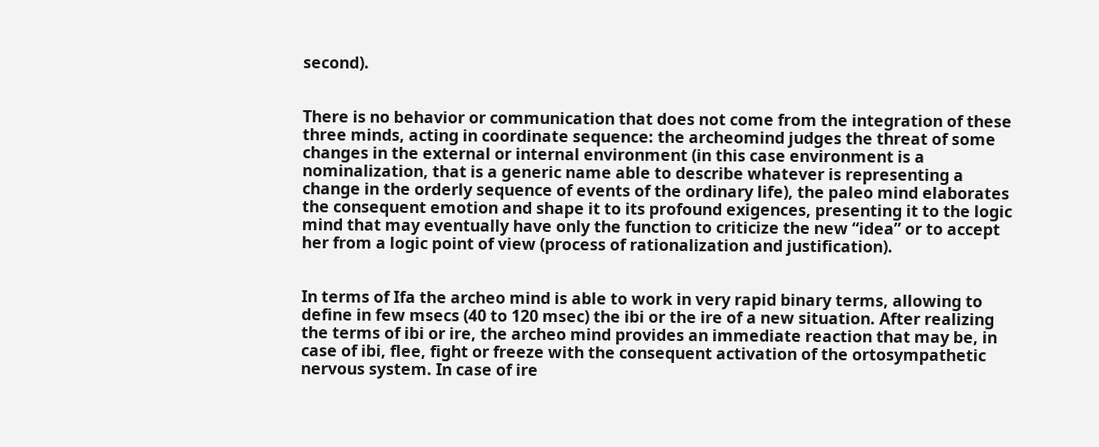second).


There is no behavior or communication that does not come from the integration of these three minds, acting in coordinate sequence: the archeomind judges the threat of some changes in the external or internal environment (in this case environment is a nominalization, that is a generic name able to describe whatever is representing a change in the orderly sequence of events of the ordinary life), the paleo mind elaborates the consequent emotion and shape it to its profound exigences, presenting it to the logic mind that may eventually have only the function to criticize the new “idea” or to accept her from a logic point of view (process of rationalization and justification).


In terms of Ifa the archeo mind is able to work in very rapid binary terms, allowing to define in few msecs (40 to 120 msec) the ibi or the ire of a new situation. After realizing the terms of ibi or ire, the archeo mind provides an immediate reaction that may be, in case of ibi, flee, fight or freeze with the consequent activation of the ortosympathetic nervous system. In case of ire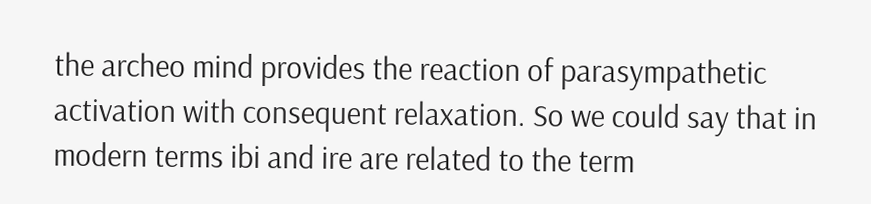the archeo mind provides the reaction of parasympathetic activation with consequent relaxation. So we could say that in modern terms ibi and ire are related to the term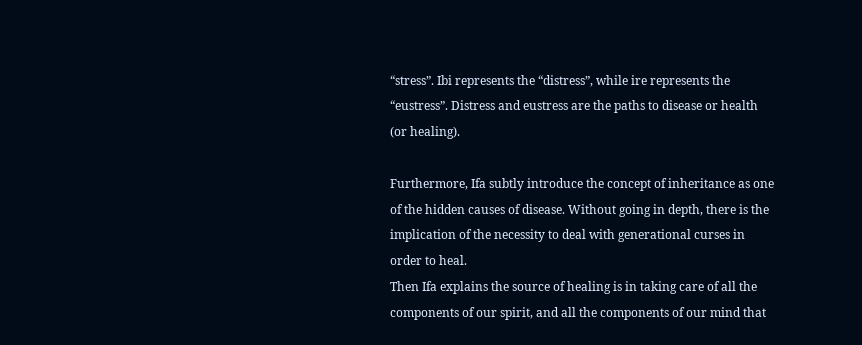“stress”. Ibi represents the “distress”, while ire represents the “eustress”. Distress and eustress are the paths to disease or health (or healing).

Furthermore, Ifa subtly introduce the concept of inheritance as one of the hidden causes of disease. Without going in depth, there is the implication of the necessity to deal with generational curses in order to heal.
Then Ifa explains the source of healing is in taking care of all the components of our spirit, and all the components of our mind that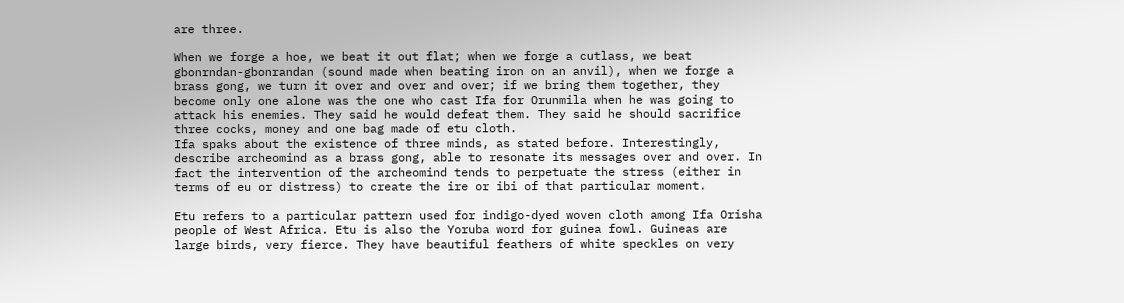are three.

When we forge a hoe, we beat it out flat; when we forge a cutlass, we beat gbonrndan-gbonrandan (sound made when beating iron on an anvil), when we forge a brass gong, we turn it over and over and over; if we bring them together, they become only one alone was the one who cast Ifa for Orunmila when he was going to attack his enemies. They said he would defeat them. They said he should sacrifice three cocks, money and one bag made of etu cloth.
Ifa spaks about the existence of three minds, as stated before. Interestingly, describe archeomind as a brass gong, able to resonate its messages over and over. In fact the intervention of the archeomind tends to perpetuate the stress (either in terms of eu or distress) to create the ire or ibi of that particular moment.

Etu refers to a particular pattern used for indigo-dyed woven cloth among Ifa Orisha people of West Africa. Etu is also the Yoruba word for guinea fowl. Guineas are large birds, very fierce. They have beautiful feathers of white speckles on very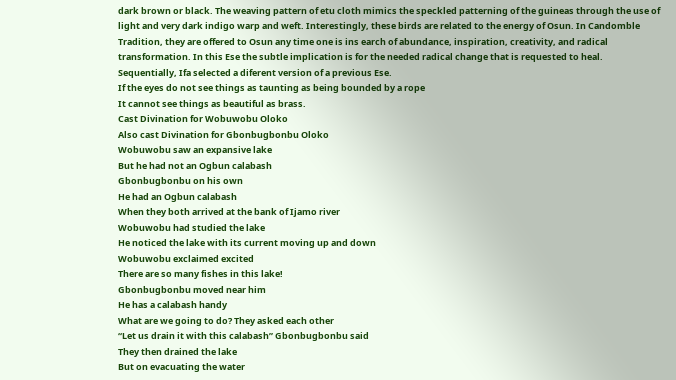dark brown or black. The weaving pattern of etu cloth mimics the speckled patterning of the guineas through the use of light and very dark indigo warp and weft. Interestingly, these birds are related to the energy of Osun. In Candomble Tradition, they are offered to Osun any time one is ins earch of abundance, inspiration, creativity, and radical transformation. In this Ese the subtle implication is for the needed radical change that is requested to heal.
Sequentially, Ifa selected a diferent version of a previous Ese.
If the eyes do not see things as taunting as being bounded by a rope
It cannot see things as beautiful as brass.
Cast Divination for Wobuwobu Oloko
Also cast Divination for Gbonbugbonbu Oloko
Wobuwobu saw an expansive lake
But he had not an Ogbun calabash
Gbonbugbonbu on his own
He had an Ogbun calabash
When they both arrived at the bank of Ijamo river
Wobuwobu had studied the lake
He noticed the lake with its current moving up and down
Wobuwobu exclaimed excited
There are so many fishes in this lake!
Gbonbugbonbu moved near him
He has a calabash handy
What are we going to do? They asked each other
“Let us drain it with this calabash” Gbonbugbonbu said
They then drained the lake
But on evacuating the water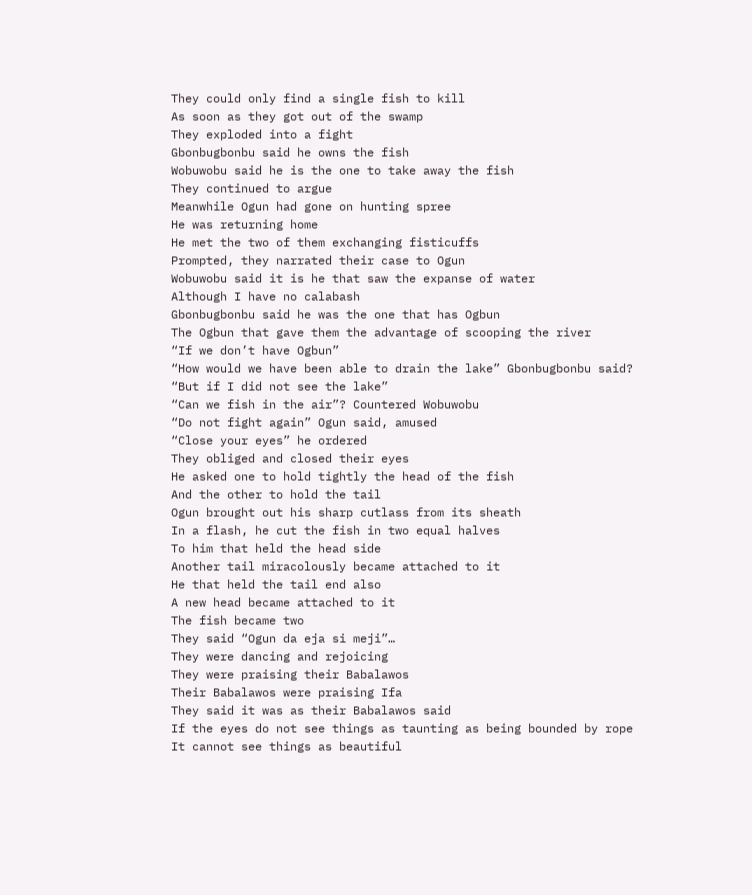They could only find a single fish to kill
As soon as they got out of the swamp
They exploded into a fight
Gbonbugbonbu said he owns the fish
Wobuwobu said he is the one to take away the fish
They continued to argue
Meanwhile Ogun had gone on hunting spree
He was returning home
He met the two of them exchanging fisticuffs
Prompted, they narrated their case to Ogun
Wobuwobu said it is he that saw the expanse of water
Although I have no calabash
Gbonbugbonbu said he was the one that has Ogbun
The Ogbun that gave them the advantage of scooping the river
“If we don’t have Ogbun”
“How would we have been able to drain the lake” Gbonbugbonbu said?
“But if I did not see the lake”
“Can we fish in the air”? Countered Wobuwobu
“Do not fight again” Ogun said, amused
“Close your eyes” he ordered
They obliged and closed their eyes
He asked one to hold tightly the head of the fish
And the other to hold the tail
Ogun brought out his sharp cutlass from its sheath
In a flash, he cut the fish in two equal halves
To him that held the head side
Another tail miracolously became attached to it
He that held the tail end also
A new head became attached to it
The fish became two
They said “Ogun da eja si meji”…
They were dancing and rejoicing
They were praising their Babalawos
Their Babalawos were praising Ifa
They said it was as their Babalawos said
If the eyes do not see things as taunting as being bounded by rope
It cannot see things as beautiful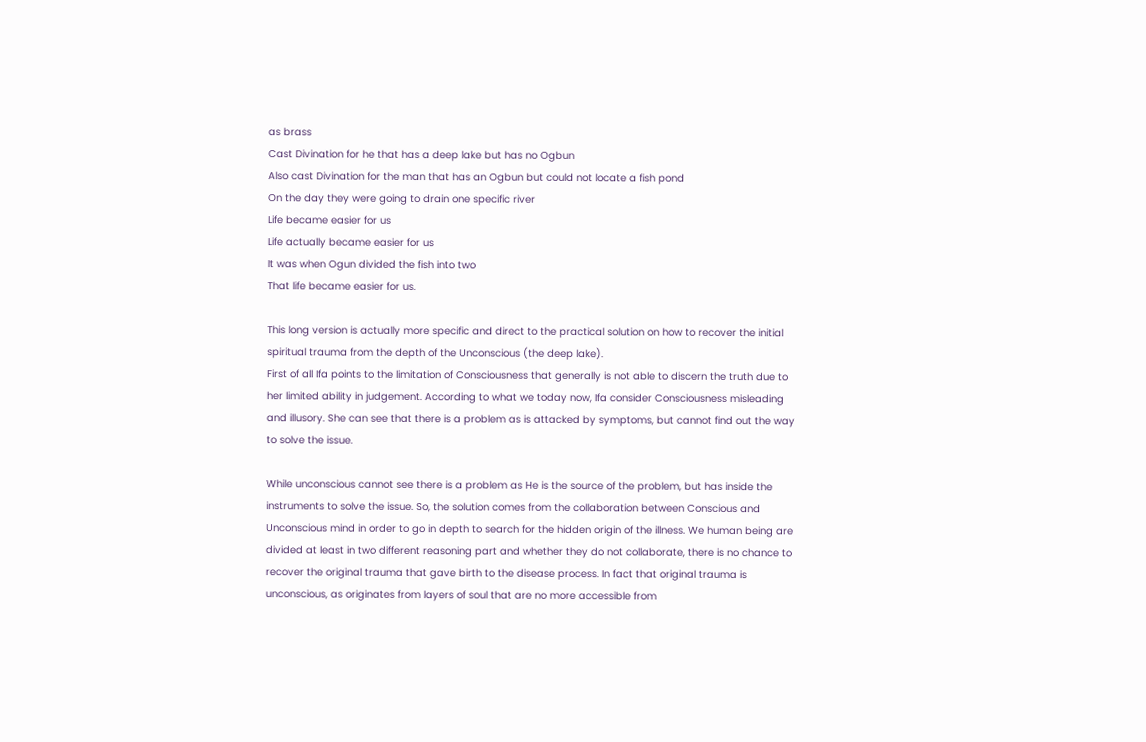as brass
Cast Divination for he that has a deep lake but has no Ogbun
Also cast Divination for the man that has an Ogbun but could not locate a fish pond
On the day they were going to drain one specific river
Life became easier for us
Life actually became easier for us
It was when Ogun divided the fish into two
That life became easier for us.

This long version is actually more specific and direct to the practical solution on how to recover the initial spiritual trauma from the depth of the Unconscious (the deep lake).
First of all Ifa points to the limitation of Consciousness that generally is not able to discern the truth due to her limited ability in judgement. According to what we today now, Ifa consider Consciousness misleading and illusory. She can see that there is a problem as is attacked by symptoms, but cannot find out the way to solve the issue.

While unconscious cannot see there is a problem as He is the source of the problem, but has inside the instruments to solve the issue. So, the solution comes from the collaboration between Conscious and Unconscious mind in order to go in depth to search for the hidden origin of the illness. We human being are divided at least in two different reasoning part and whether they do not collaborate, there is no chance to recover the original trauma that gave birth to the disease process. In fact that original trauma is unconscious, as originates from layers of soul that are no more accessible from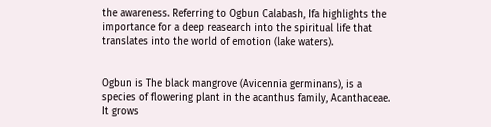the awareness. Referring to Ogbun Calabash, Ifa highlights the importance for a deep reasearch into the spiritual life that translates into the world of emotion (lake waters).


Ogbun is The black mangrove (Avicennia germinans), is a species of flowering plant in the acanthus family, Acanthaceae. It grows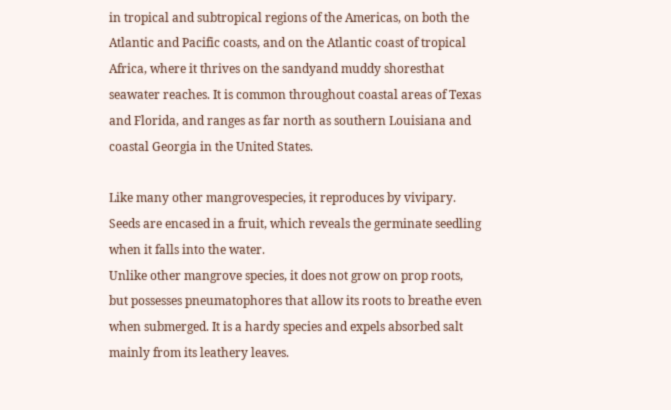in tropical and subtropical regions of the Americas, on both the Atlantic and Pacific coasts, and on the Atlantic coast of tropical Africa, where it thrives on the sandyand muddy shoresthat seawater reaches. It is common throughout coastal areas of Texas and Florida, and ranges as far north as southern Louisiana and coastal Georgia in the United States.

Like many other mangrovespecies, it reproduces by vivipary. Seeds are encased in a fruit, which reveals the germinate seedling when it falls into the water.
Unlike other mangrove species, it does not grow on prop roots, but possesses pneumatophores that allow its roots to breathe even when submerged. It is a hardy species and expels absorbed salt mainly from its leathery leaves.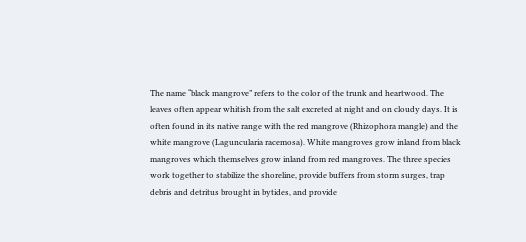The name “black mangrove” refers to the color of the trunk and heartwood. The leaves often appear whitish from the salt excreted at night and on cloudy days. It is often found in its native range with the red mangrove (Rhizophora mangle) and the white mangrove (Laguncularia racemosa). White mangroves grow inland from black mangroves which themselves grow inland from red mangroves. The three species work together to stabilize the shoreline, provide buffers from storm surges, trap debris and detritus brought in bytides, and provide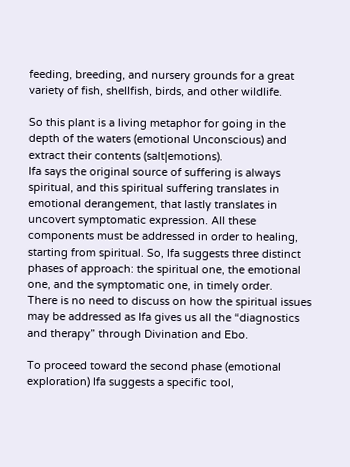feeding, breeding, and nursery grounds for a great variety of fish, shellfish, birds, and other wildlife.

So this plant is a living metaphor for going in the depth of the waters (emotional Unconscious) and extract their contents (salt|emotions).
Ifa says the original source of suffering is always spiritual, and this spiritual suffering translates in emotional derangement, that lastly translates in uncovert symptomatic expression. All these components must be addressed in order to healing, starting from spiritual. So, Ifa suggests three distinct phases of approach: the spiritual one, the emotional one, and the symptomatic one, in timely order.
There is no need to discuss on how the spiritual issues may be addressed as Ifa gives us all the “diagnostics and therapy” through Divination and Ebo.

To proceed toward the second phase (emotional exploration) Ifa suggests a specific tool,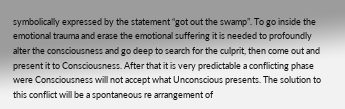symbolically expressed by the statement “got out the swamp”. To go inside the emotional trauma and erase the emotional suffering it is needed to profoundly alter the consciousness and go deep to search for the culprit, then come out and present it to Consciousness. After that it is very predictable a conflicting phase were Consciousness will not accept what Unconscious presents. The solution to this conflict will be a spontaneous re arrangement of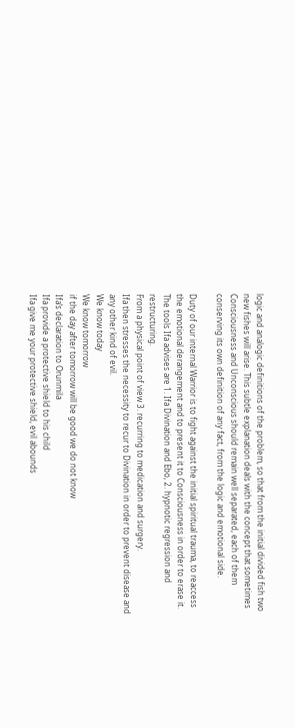logic and analogic definitions of the problem, so that from the initial divided fish two new fishes will arise. This subtle explanation deals with the concept that sometimes Consciousness and Unconscious should remain well separated, each of them conserving its own definition of any fact, from the logic and emotional side.

Duty of our internal Warrior is to fight against the initial spiritual trauma, to reaccess the emotional derangement and to present it to Consciousness in order to erase it.
The tools Ifa advises are 1. Ifa Divination and Ebo, 2. hypnotic regression and restructuring.
From a physical point of view 3. recurring to medication and surgery.
Ifa then stresses the necessity to recur to Divination in order to prevent disease and any other kind of evil.
We know today
We know tomorrow
if the day after tomorrow will be good we do not know
Ifa’s declaration to Orunmila
Ifa provide a protective shield to his child
Ifa give me your protective shield, evil abounds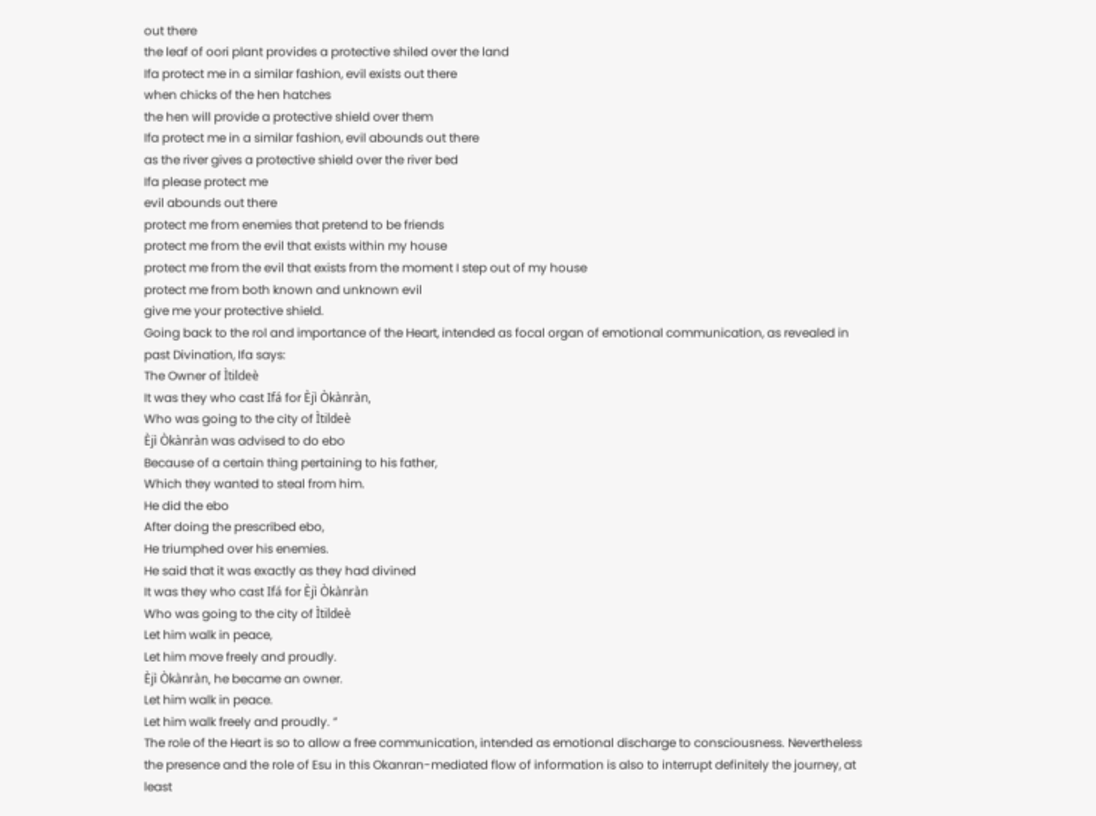out there
the leaf of oori plant provides a protective shiled over the land
Ifa protect me in a similar fashion, evil exists out there
when chicks of the hen hatches
the hen will provide a protective shield over them
Ifa protect me in a similar fashion, evil abounds out there
as the river gives a protective shield over the river bed
Ifa please protect me
evil abounds out there
protect me from enemies that pretend to be friends
protect me from the evil that exists within my house
protect me from the evil that exists from the moment I step out of my house
protect me from both known and unknown evil
give me your protective shield.
Going back to the rol and importance of the Heart, intended as focal organ of emotional communication, as revealed in past Divination, Ifa says:
The Owner of Ìtildeè
It was they who cast Ifá for Èjì Òkànràn,
Who was going to the city of Ìtildeè
Èjì Òkànràn was advised to do ebo
Because of a certain thing pertaining to his father,
Which they wanted to steal from him.
He did the ebo
After doing the prescribed ebo,
He triumphed over his enemies.
He said that it was exactly as they had divined
It was they who cast Ifá for Èjì Òkànràn
Who was going to the city of Ìtildeè
Let him walk in peace,
Let him move freely and proudly.
Èjì Òkànràn, he became an owner.
Let him walk in peace.
Let him walk freely and proudly. ”
The role of the Heart is so to allow a free communication, intended as emotional discharge to consciousness. Nevertheless the presence and the role of Esu in this Okanran-mediated flow of information is also to interrupt definitely the journey, at least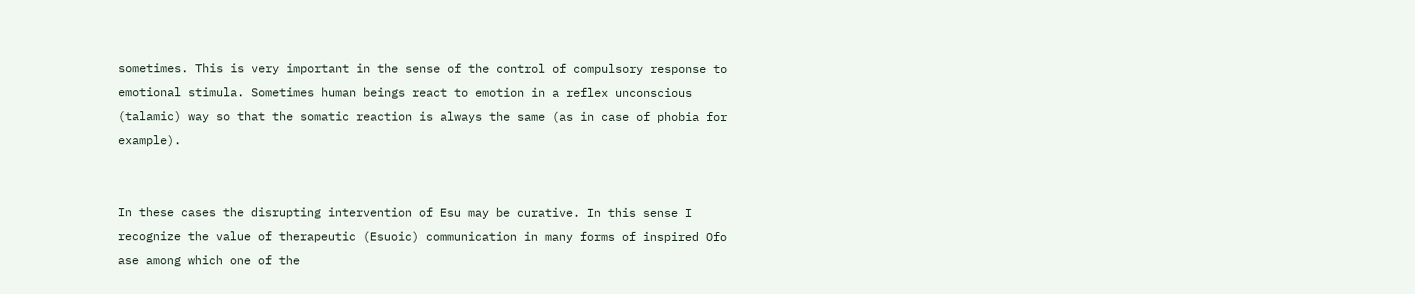sometimes. This is very important in the sense of the control of compulsory response to emotional stimula. Sometimes human beings react to emotion in a reflex unconscious (talamic) way so that the somatic reaction is always the same (as in case of phobia for example).


In these cases the disrupting intervention of Esu may be curative. In this sense I recognize the value of therapeutic (Esuoic) communication in many forms of inspired Ofo ase among which one of the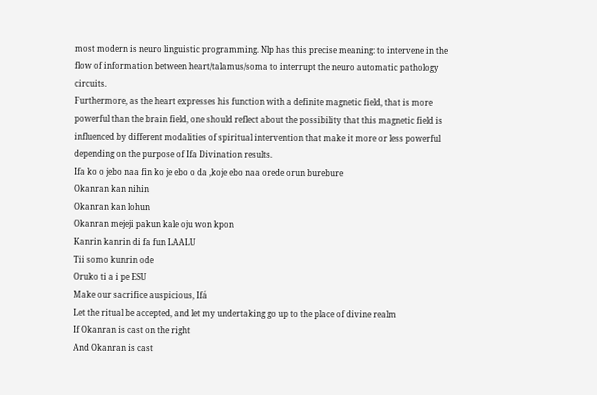most modern is neuro linguistic programming. Nlp has this precise meaning: to intervene in the flow of information between heart/talamus/soma to interrupt the neuro automatic pathology circuits.
Furthermore, as the heart expresses his function with a definite magnetic field, that is more powerful than the brain field, one should reflect about the possibility that this magnetic field is influenced by different modalities of spiritual intervention that make it more or less powerful depending on the purpose of Ifa Divination results.
Ifa ko o jebo naa fin ko je ebo o da ,koje ebo naa orede orun burebure
Okanran kan nihin
Okanran kan lohun
Okanran mejeji pakun kale oju won kpon
Kanrin kanrin di fa fun LAALU
Tii somo kunrin ode
Oruko ti a i pe ESU
Make our sacrifice auspicious, Ifá
Let the ritual be accepted, and let my undertaking go up to the place of divine realm
If Okanran is cast on the right
And Okanran is cast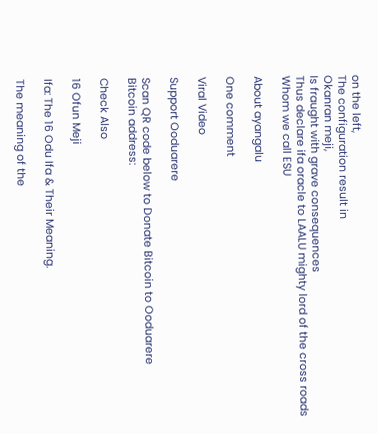on the left,
The configuration result in
Okanran meji,
Is fraught with grave consequences
Thus declare ifa oracle to LAALU mighty lord of the cross roads
Whom we call ESU

About ayangalu

One comment

Viral Video

Support Ooduarere

Scan QR code below to Donate Bitcoin to Ooduarere
Bitcoin address:

Check Also

16 Ofun Meji

Ifa: The 16 Odu Ifa & Their Meaning.

The meaning of the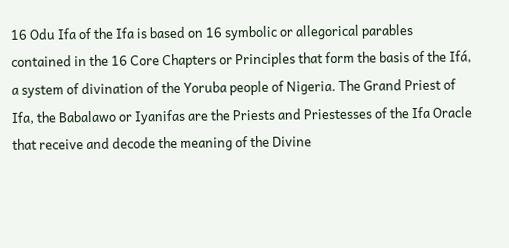16 Odu Ifa of the Ifa is based on 16 symbolic or allegorical parables contained in the 16 Core Chapters or Principles that form the basis of the Ifá, a system of divination of the Yoruba people of Nigeria. The Grand Priest of Ifa, the Babalawo or Iyanifas are the Priests and Priestesses of the Ifa Oracle that receive and decode the meaning of the Divine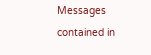Messages contained in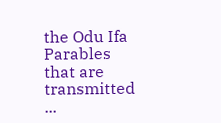the Odu Ifa Parables that are transmitted ...